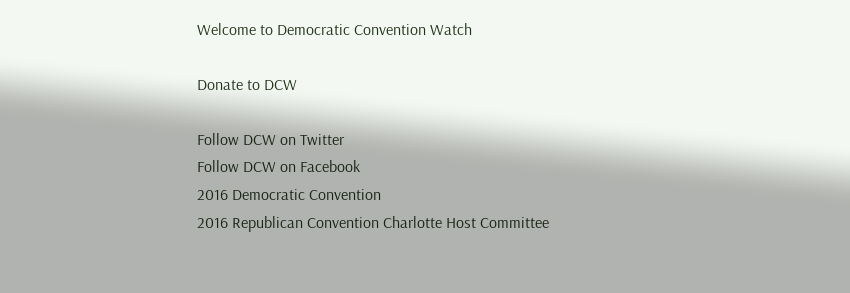Welcome to Democratic Convention Watch

Donate to DCW

Follow DCW on Twitter
Follow DCW on Facebook
2016 Democratic Convention
2016 Republican Convention Charlotte Host Committee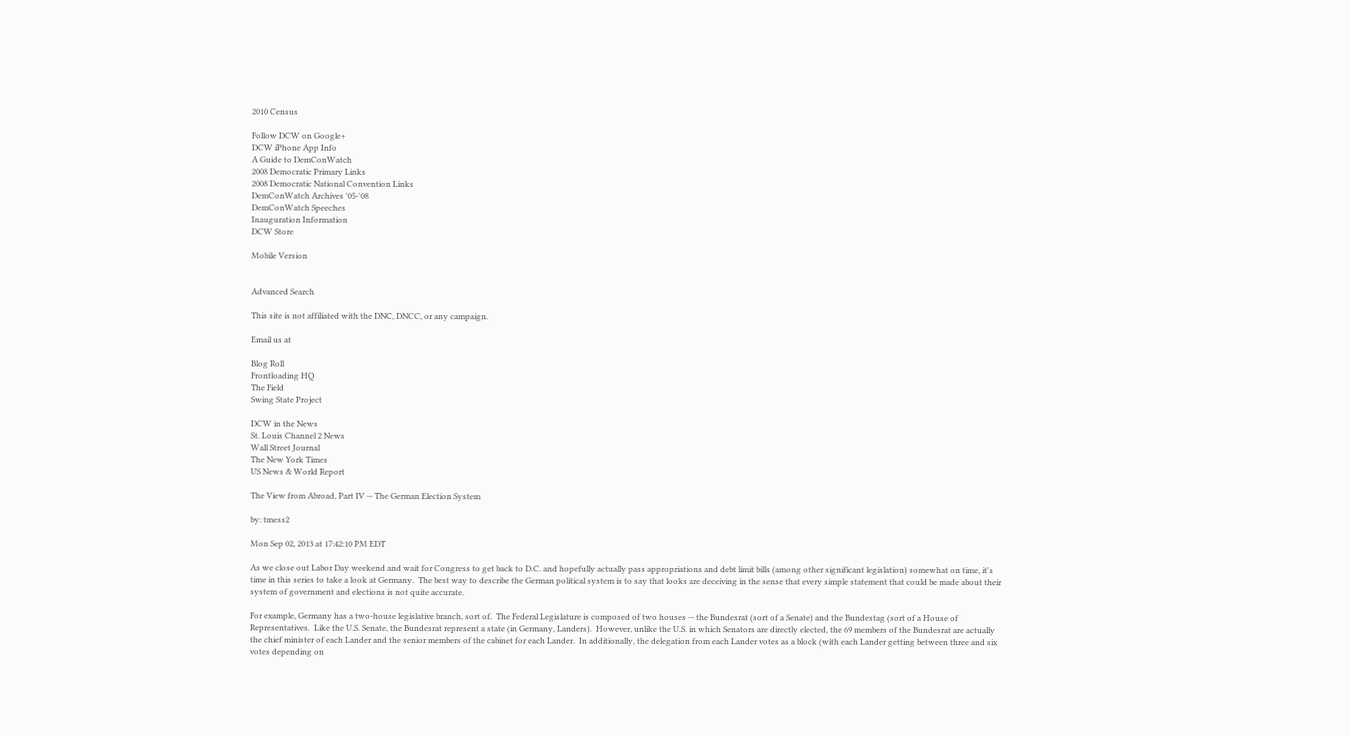2010 Census

Follow DCW on Google+
DCW iPhone App Info
A Guide to DemConWatch
2008 Democratic Primary Links
2008 Democratic National Convention Links
DemConWatch Archives '05-'08
DemConWatch Speeches
Inauguration Information
DCW Store

Mobile Version


Advanced Search

This site is not affiliated with the DNC, DNCC, or any campaign.

Email us at

Blog Roll
Frontloading HQ
The Field
Swing State Project

DCW in the News
St. Louis Channel 2 News
Wall Street Journal
The New York Times
US News & World Report

The View from Abroad, Part IV -- The German Election System

by: tmess2

Mon Sep 02, 2013 at 17:42:10 PM EDT

As we close out Labor Day weekend and wait for Congress to get back to D.C. and hopefully actually pass appropriations and debt limit bills (among other significant legislation) somewhat on time, it's time in this series to take a look at Germany.  The best way to describe the German political system is to say that looks are deceiving in the sense that every simple statement that could be made about their system of government and elections is not quite accurate.

For example, Germany has a two-house legislative branch, sort of.  The Federal Legislature is composed of two houses -- the Bundesrat (sort of a Senate) and the Bundestag (sort of a House of Representatives.  Like the U.S. Senate, the Bundesrat represent a state (in Germany, Landers).  However, unlike the U.S. in which Senators are directly elected, the 69 members of the Bundesrat are actually the chief minister of each Lander and the senior members of the cabinet for each Lander.  In additionally, the delegation from each Lander votes as a block (with each Lander getting between three and six votes depending on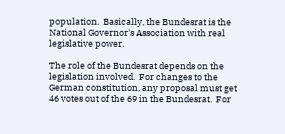population.  Basically, the Bundesrat is the National Governor's Association with real legislative power.

The role of the Bundesrat depends on the legislation involved.  For changes to the German constitution, any proposal must get 46 votes out of the 69 in the Bundesrat.  For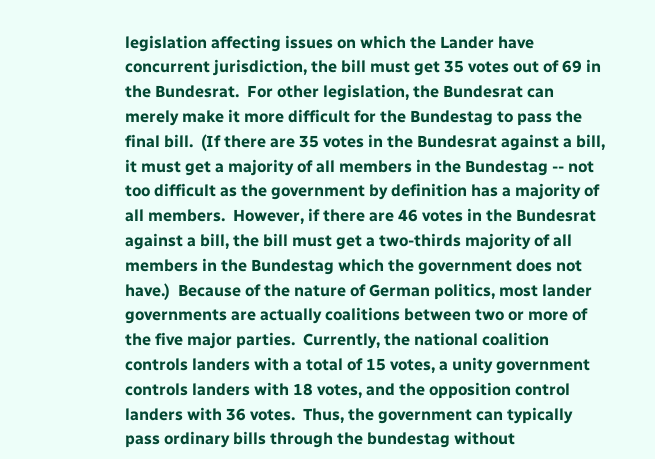legislation affecting issues on which the Lander have concurrent jurisdiction, the bill must get 35 votes out of 69 in the Bundesrat.  For other legislation, the Bundesrat can merely make it more difficult for the Bundestag to pass the final bill.  (If there are 35 votes in the Bundesrat against a bill, it must get a majority of all members in the Bundestag -- not too difficult as the government by definition has a majority of all members.  However, if there are 46 votes in the Bundesrat against a bill, the bill must get a two-thirds majority of all members in the Bundestag which the government does not have.)  Because of the nature of German politics, most lander governments are actually coalitions between two or more of the five major parties.  Currently, the national coalition controls landers with a total of 15 votes, a unity government controls landers with 18 votes, and the opposition control landers with 36 votes.  Thus, the government can typically pass ordinary bills through the bundestag without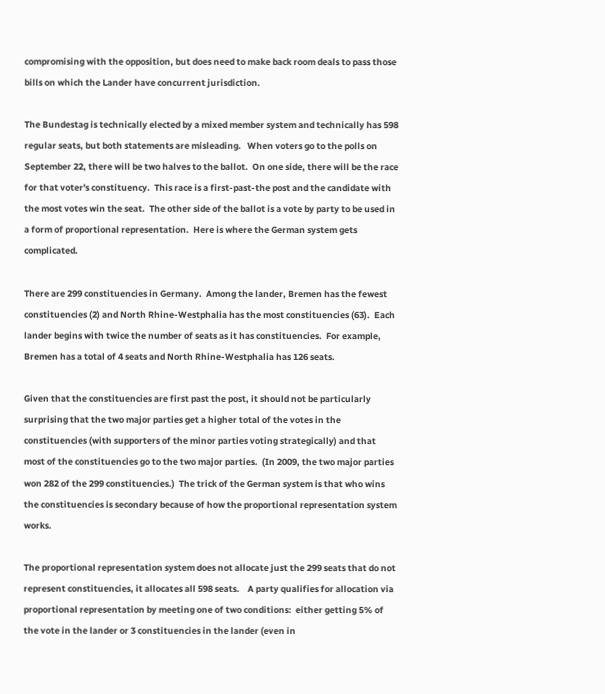compromising with the opposition, but does need to make back room deals to pass those bills on which the Lander have concurrent jurisdiction.

The Bundestag is technically elected by a mixed member system and technically has 598 regular seats, but both statements are misleading.   When voters go to the polls on September 22, there will be two halves to the ballot.  On one side, there will be the race for that voter's constituency.  This race is a first-past-the post and the candidate with the most votes win the seat.  The other side of the ballot is a vote by party to be used in a form of proportional representation.  Here is where the German system gets complicated.

There are 299 constituencies in Germany.  Among the lander, Bremen has the fewest constituencies (2) and North Rhine-Westphalia has the most constituencies (63).  Each lander begins with twice the number of seats as it has constituencies.  For example, Bremen has a total of 4 seats and North Rhine-Westphalia has 126 seats.

Given that the constituencies are first past the post, it should not be particularly surprising that the two major parties get a higher total of the votes in the constituencies (with supporters of the minor parties voting strategically) and that most of the constituencies go to the two major parties.  (In 2009, the two major parties won 282 of the 299 constituencies.)  The trick of the German system is that who wins the constituencies is secondary because of how the proportional representation system works.

The proportional representation system does not allocate just the 299 seats that do not represent constituencies, it allocates all 598 seats.    A party qualifies for allocation via proportional representation by meeting one of two conditions:  either getting 5% of the vote in the lander or 3 constituencies in the lander (even in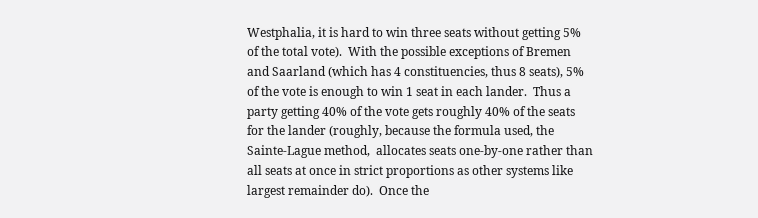Westphalia, it is hard to win three seats without getting 5% of the total vote).  With the possible exceptions of Bremen and Saarland (which has 4 constituencies, thus 8 seats), 5% of the vote is enough to win 1 seat in each lander.  Thus a party getting 40% of the vote gets roughly 40% of the seats for the lander (roughly, because the formula used, the Sainte-Lague method,  allocates seats one-by-one rather than all seats at once in strict proportions as other systems like largest remainder do).  Once the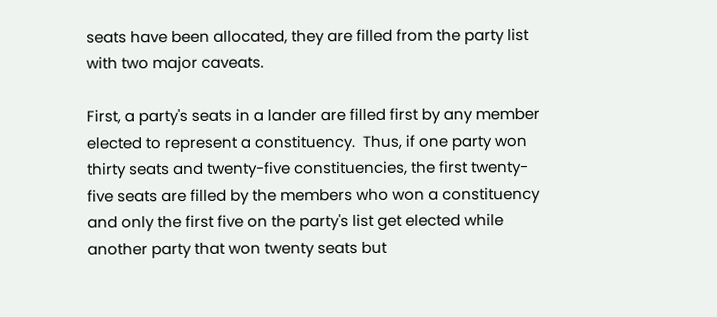seats have been allocated, they are filled from the party list with two major caveats.

First, a party's seats in a lander are filled first by any member elected to represent a constituency.  Thus, if one party won thirty seats and twenty-five constituencies, the first twenty-five seats are filled by the members who won a constituency and only the first five on the party's list get elected while another party that won twenty seats but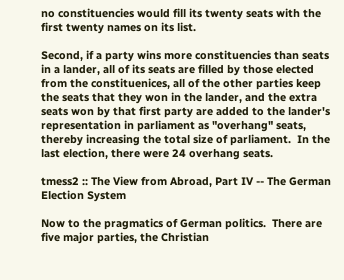no constituencies would fill its twenty seats with the first twenty names on its list.

Second, if a party wins more constituencies than seats in a lander, all of its seats are filled by those elected from the constituenices, all of the other parties keep the seats that they won in the lander, and the extra seats won by that first party are added to the lander's representation in parliament as "overhang" seats, thereby increasing the total size of parliament.  In the last election, there were 24 overhang seats.

tmess2 :: The View from Abroad, Part IV -- The German Election System

Now to the pragmatics of German politics.  There are five major parties, the Christian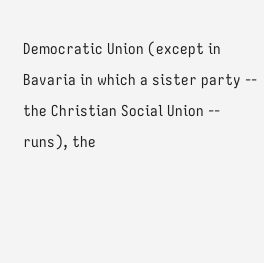Democratic Union (except in Bavaria in which a sister party -- the Christian Social Union -- runs), the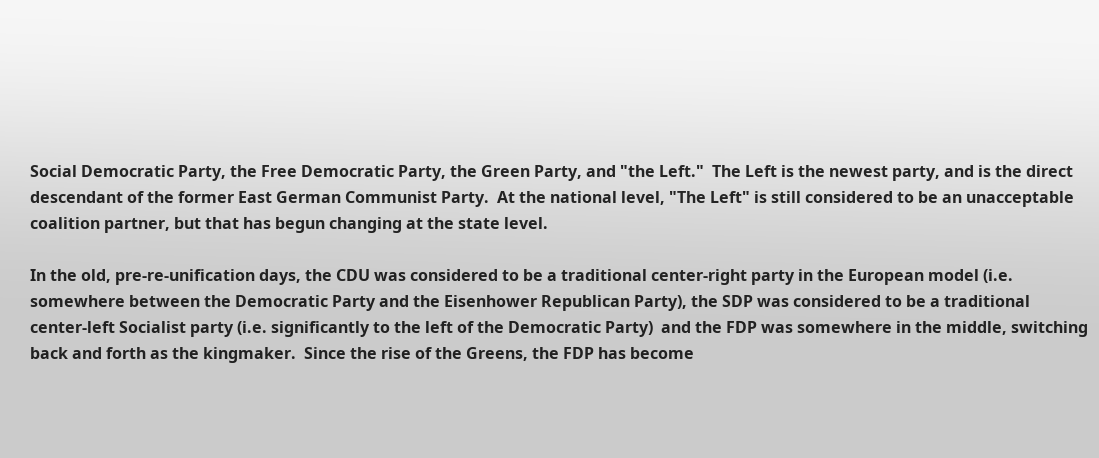Social Democratic Party, the Free Democratic Party, the Green Party, and "the Left."  The Left is the newest party, and is the direct descendant of the former East German Communist Party.  At the national level, "The Left" is still considered to be an unacceptable coalition partner, but that has begun changing at the state level.

In the old, pre-re-unification days, the CDU was considered to be a traditional center-right party in the European model (i.e. somewhere between the Democratic Party and the Eisenhower Republican Party), the SDP was considered to be a traditional center-left Socialist party (i.e. significantly to the left of the Democratic Party)  and the FDP was somewhere in the middle, switching back and forth as the kingmaker.  Since the rise of the Greens, the FDP has become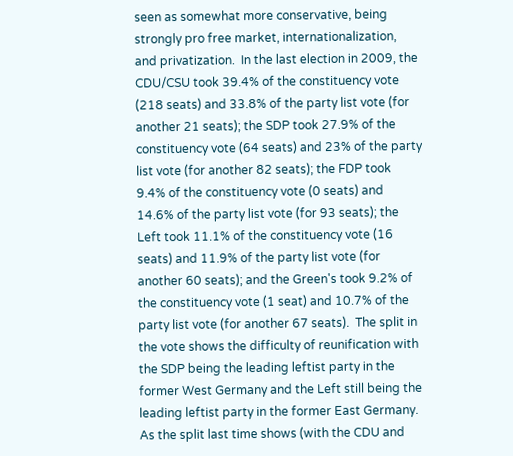seen as somewhat more conservative, being strongly pro free market, internationalization, and privatization.  In the last election in 2009, the CDU/CSU took 39.4% of the constituency vote (218 seats) and 33.8% of the party list vote (for another 21 seats); the SDP took 27.9% of the constituency vote (64 seats) and 23% of the party list vote (for another 82 seats); the FDP took 9.4% of the constituency vote (0 seats) and 14.6% of the party list vote (for 93 seats); the Left took 11.1% of the constituency vote (16 seats) and 11.9% of the party list vote (for another 60 seats); and the Green's took 9.2% of the constituency vote (1 seat) and 10.7% of the party list vote (for another 67 seats).  The split in the vote shows the difficulty of reunification with the SDP being the leading leftist party in the former West Germany and the Left still being the leading leftist party in the former East Germany.  As the split last time shows (with the CDU and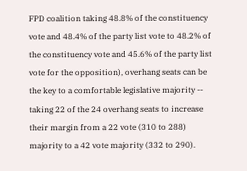FPD coalition taking 48.8% of the constituency vote and 48.4% of the party list vote to 48.2% of the constituency vote and 45.6% of the party list vote for the opposition), overhang seats can be the key to a comfortable legislative majority -- taking 22 of the 24 overhang seats to increase their margin from a 22 vote (310 to 288) majority to a 42 vote majority (332 to 290).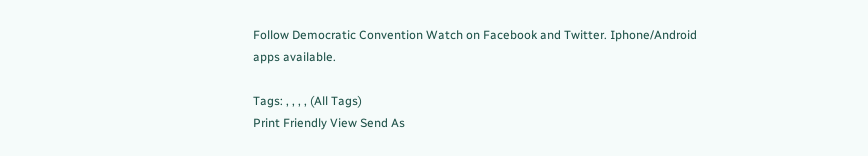Follow Democratic Convention Watch on Facebook and Twitter. Iphone/Android apps available.

Tags: , , , , (All Tags)
Print Friendly View Send As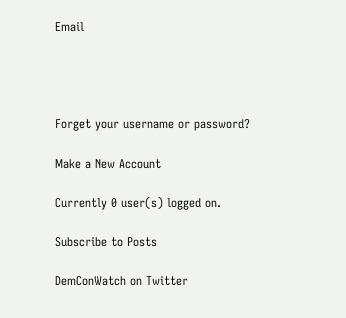Email




Forget your username or password?

Make a New Account

Currently 0 user(s) logged on.

Subscribe to Posts

DemConWatch on Twitter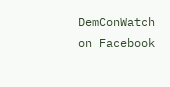DemConWatch on Facebook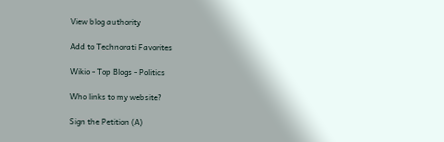View blog authority

Add to Technorati Favorites

Wikio - Top Blogs - Politics

Who links to my website?

Sign the Petition (A)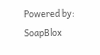Powered by: SoapBlox